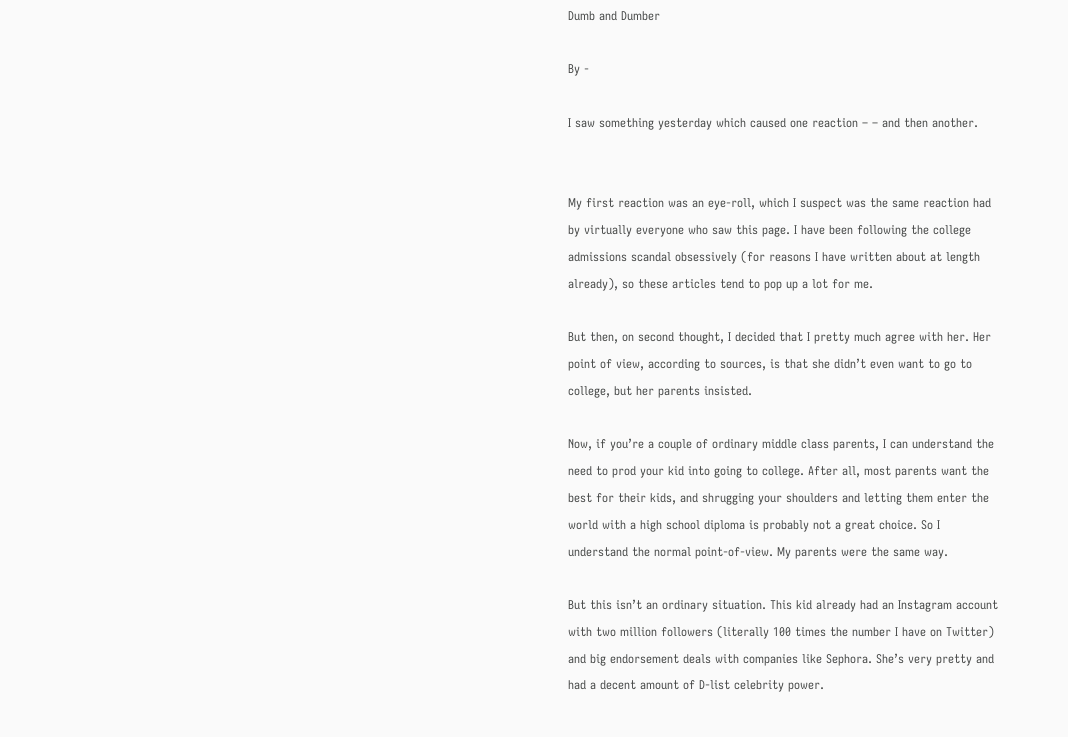Dumb and Dumber

By -

I saw something yesterday which caused one reaction – – and then another.


My first reaction was an eye-roll, which I suspect was the same reaction had by virtually everyone who saw this page. I have been following the college admissions scandal obsessively (for reasons I have written about at length already), so these articles tend to pop up a lot for me.

But then, on second thought, I decided that I pretty much agree with her. Her point of view, according to sources, is that she didn’t even want to go to college, but her parents insisted.

Now, if you’re a couple of ordinary middle class parents, I can understand the need to prod your kid into going to college. After all, most parents want the best for their kids, and shrugging your shoulders and letting them enter the world with a high school diploma is probably not a great choice. So I understand the normal point-of-view. My parents were the same way.

But this isn’t an ordinary situation. This kid already had an Instagram account with two million followers (literally 100 times the number I have on Twitter) and big endorsement deals with companies like Sephora. She’s very pretty and had a decent amount of D-list celebrity power.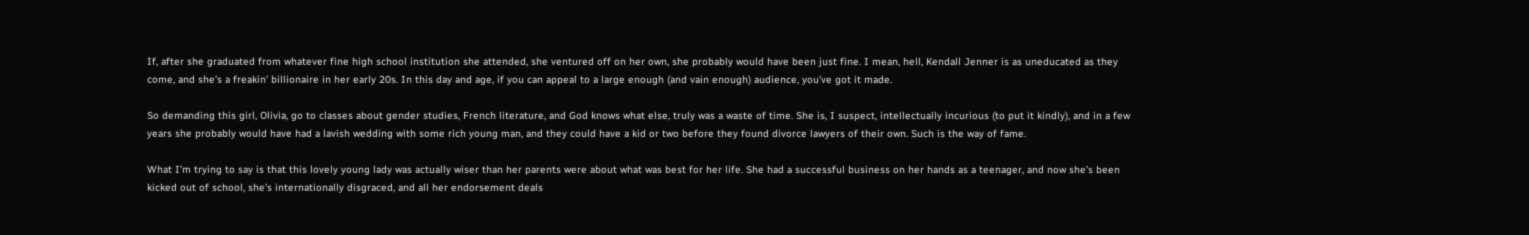If, after she graduated from whatever fine high school institution she attended, she ventured off on her own, she probably would have been just fine. I mean, hell, Kendall Jenner is as uneducated as they come, and she’s a freakin’ billionaire in her early 20s. In this day and age, if you can appeal to a large enough (and vain enough) audience, you’ve got it made.

So demanding this girl, Olivia, go to classes about gender studies, French literature, and God knows what else, truly was a waste of time. She is, I suspect, intellectually incurious (to put it kindly), and in a few years she probably would have had a lavish wedding with some rich young man, and they could have a kid or two before they found divorce lawyers of their own. Such is the way of fame.

What I’m trying to say is that this lovely young lady was actually wiser than her parents were about what was best for her life. She had a successful business on her hands as a teenager, and now she’s been kicked out of school, she’s internationally disgraced, and all her endorsement deals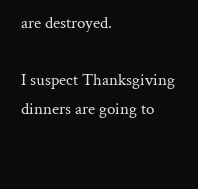are destroyed.

I suspect Thanksgiving dinners are going to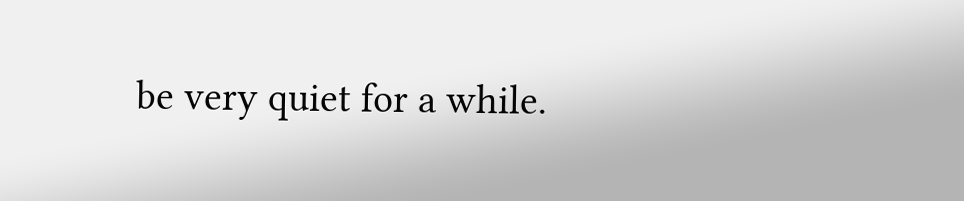be very quiet for a while.